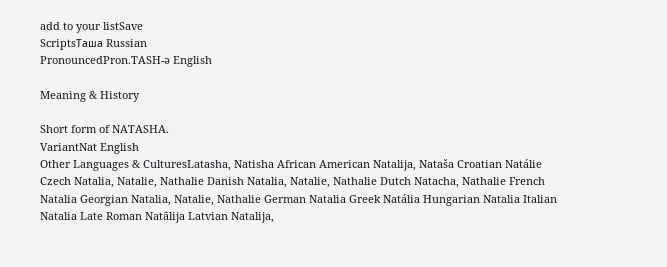add to your listSave
ScriptsТаша Russian
PronouncedPron.TASH-ə English

Meaning & History

Short form of NATASHA.
VariantNat English
Other Languages & CulturesLatasha, Natisha African American Natalija, Nataša Croatian Natálie Czech Natalia, Natalie, Nathalie Danish Natalia, Natalie, Nathalie Dutch Natacha, Nathalie French Natalia Georgian Natalia, Natalie, Nathalie German Natalia Greek Natália Hungarian Natalia Italian Natalia Late Roman Natālija Latvian Natalija,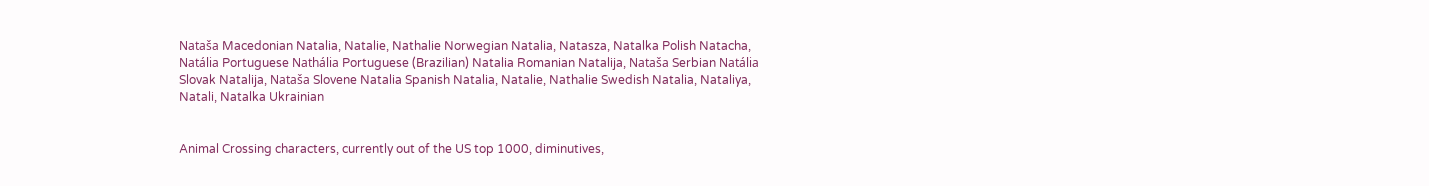Nataša Macedonian Natalia, Natalie, Nathalie Norwegian Natalia, Natasza, Natalka Polish Natacha, Natália Portuguese Nathália Portuguese (Brazilian) Natalia Romanian Natalija, Nataša Serbian Natália Slovak Natalija, Nataša Slovene Natalia Spanish Natalia, Natalie, Nathalie Swedish Natalia, Nataliya, Natali, Natalka Ukrainian


Animal Crossing characters, currently out of the US top 1000, diminutives,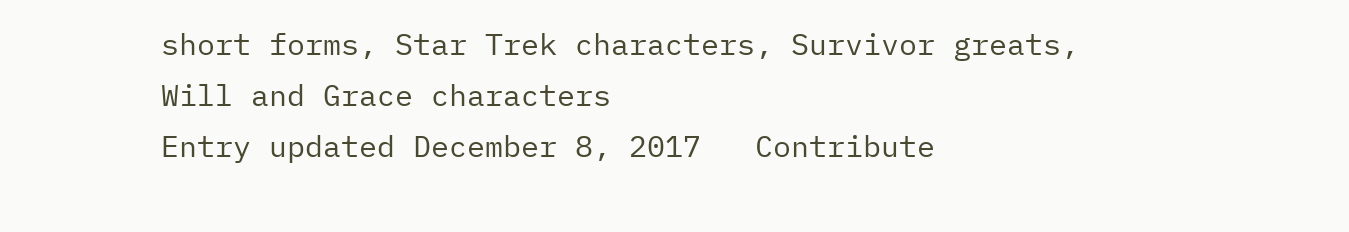short forms, Star Trek characters, Survivor greats, Will and Grace characters
Entry updated December 8, 2017   Contribute